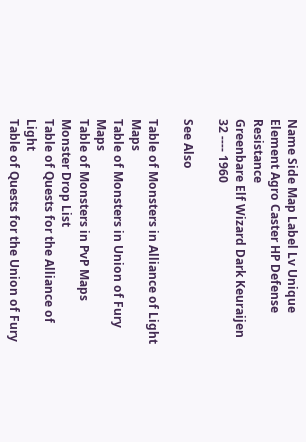Name Side Map Label Lv Unique Element Agro Caster HP Defense Resistance
Greenbare Elf Wizard Dark Keuraijen 32 ---- 1960

See Also

Table of Monsters in Alliance of Light Maps
Table of Monsters in Union of Fury Maps
Table of Monsters in PvP Maps
Monster Drop List
Table of Quests for the Alliance of Light
Table of Quests for the Union of Fury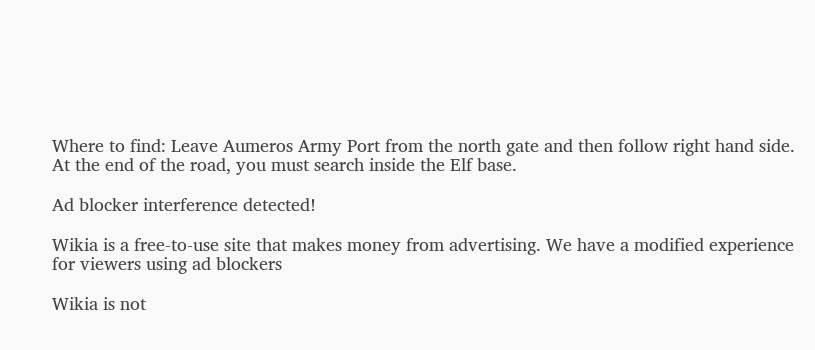Where to find: Leave Aumeros Army Port from the north gate and then follow right hand side. At the end of the road, you must search inside the Elf base.

Ad blocker interference detected!

Wikia is a free-to-use site that makes money from advertising. We have a modified experience for viewers using ad blockers

Wikia is not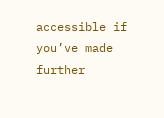accessible if you’ve made further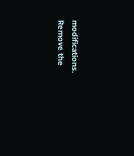modifications. Remove the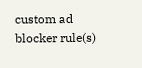custom ad blocker rule(s)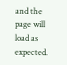and the page will load as expected.